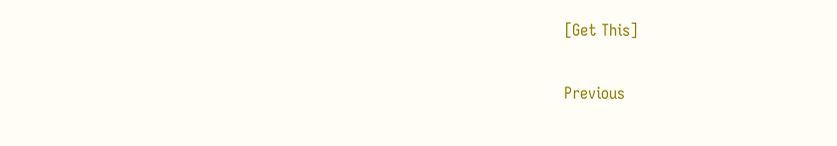[Get This]

Previous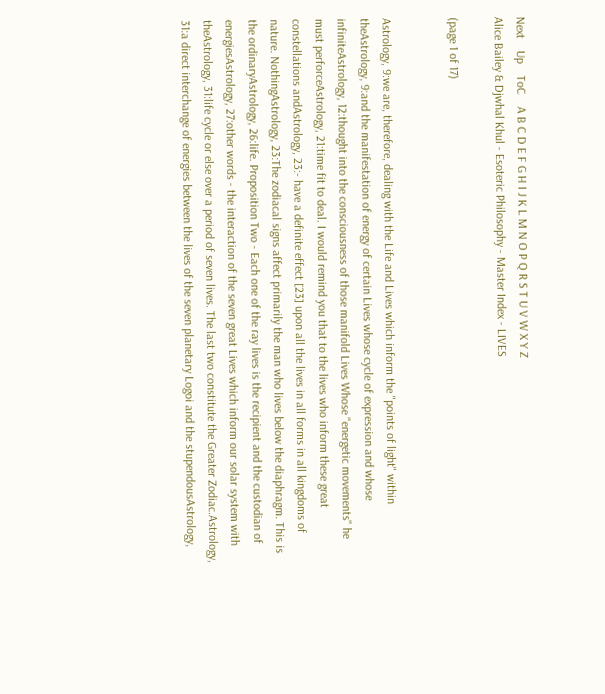Next    Up    ToC    A B C D E F G H I J K L M N O P Q R S T U V W X Y Z
Alice Bailey & Djwhal Khul - Esoteric Philosophy - Master Index - LIVES

(page 1 of 17)


Astrology, 9:we are, therefore, dealing with the Life and Lives which inform the "points of light" within theAstrology, 9:and the manifestation of energy of certain Lives whose cycle of expression and whose infiniteAstrology, 12:thought into the consciousness of those manifold Lives Whose "energetic movements" he must perforceAstrology, 21:time fit to deal. I would remind you that to the lives who inform these great constellations andAstrology, 23:- have a definite effect [23] upon all the lives in all forms in all kingdoms of nature. NothingAstrology, 23:The zodiacal signs affect primarily the man who lives below the diaphragm. This is the ordinaryAstrology, 26:life. Proposition Two - Each one of the ray lives is the recipient and the custodian of energiesAstrology, 27:other words - the interaction of the seven great Lives which inform our solar system with theAstrology, 31:life cycle or else over a period of seven lives. The last two constitute the Greater Zodiac.Astrology, 31:a direct interchange of energies between the lives of the seven planetary Logoi and the stupendousAstrology,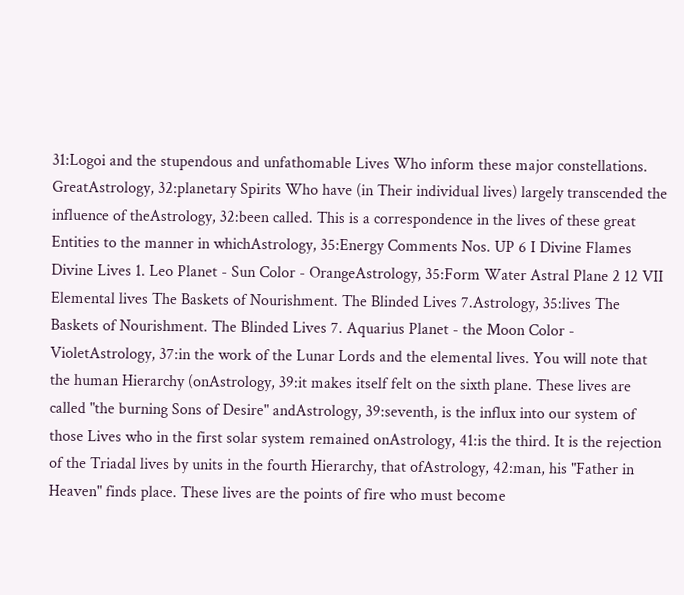31:Logoi and the stupendous and unfathomable Lives Who inform these major constellations. GreatAstrology, 32:planetary Spirits Who have (in Their individual lives) largely transcended the influence of theAstrology, 32:been called. This is a correspondence in the lives of these great Entities to the manner in whichAstrology, 35:Energy Comments Nos. UP 6 I Divine Flames Divine Lives 1. Leo Planet - Sun Color - OrangeAstrology, 35:Form Water Astral Plane 2 12 VII Elemental lives The Baskets of Nourishment. The Blinded Lives 7.Astrology, 35:lives The Baskets of Nourishment. The Blinded Lives 7. Aquarius Planet - the Moon Color - VioletAstrology, 37:in the work of the Lunar Lords and the elemental lives. You will note that the human Hierarchy (onAstrology, 39:it makes itself felt on the sixth plane. These lives are called "the burning Sons of Desire" andAstrology, 39:seventh, is the influx into our system of those Lives who in the first solar system remained onAstrology, 41:is the third. It is the rejection of the Triadal lives by units in the fourth Hierarchy, that ofAstrology, 42:man, his "Father in Heaven" finds place. These lives are the points of fire who must become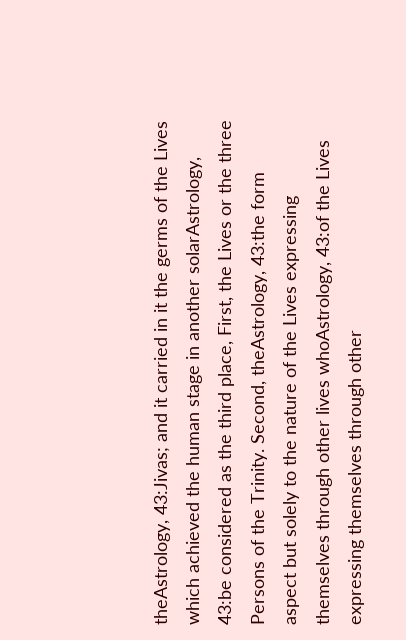theAstrology, 43:Jivas; and it carried in it the germs of the Lives which achieved the human stage in another solarAstrology, 43:be considered as the third place, First, the Lives or the three Persons of the Trinity. Second, theAstrology, 43:the form aspect but solely to the nature of the Lives expressing themselves through other lives whoAstrology, 43:of the Lives expressing themselves through other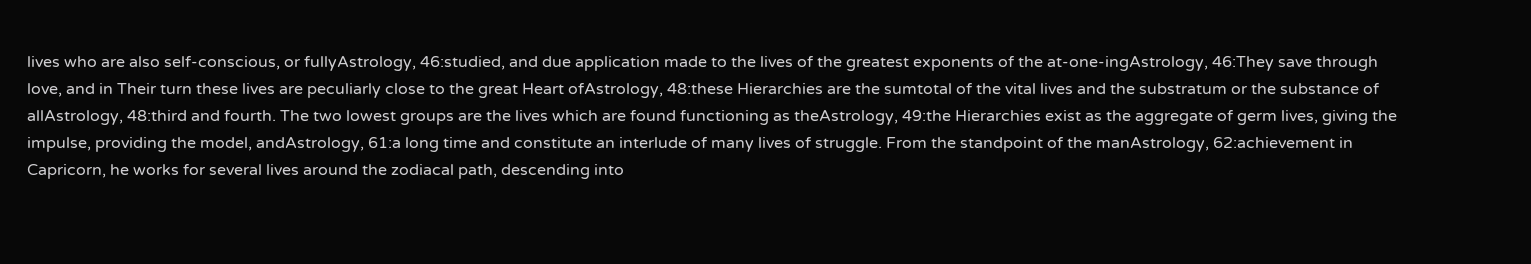lives who are also self-conscious, or fullyAstrology, 46:studied, and due application made to the lives of the greatest exponents of the at-one-ingAstrology, 46:They save through love, and in Their turn these lives are peculiarly close to the great Heart ofAstrology, 48:these Hierarchies are the sumtotal of the vital lives and the substratum or the substance of allAstrology, 48:third and fourth. The two lowest groups are the lives which are found functioning as theAstrology, 49:the Hierarchies exist as the aggregate of germ lives, giving the impulse, providing the model, andAstrology, 61:a long time and constitute an interlude of many lives of struggle. From the standpoint of the manAstrology, 62:achievement in Capricorn, he works for several lives around the zodiacal path, descending into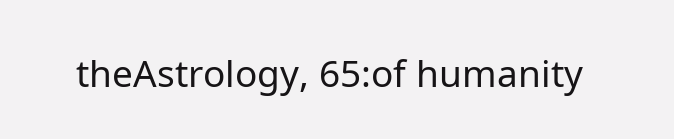theAstrology, 65:of humanity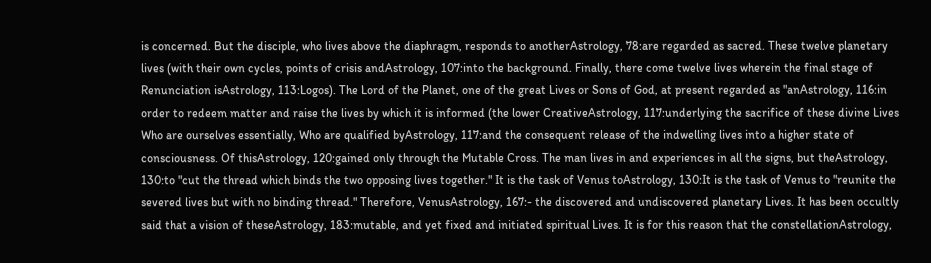is concerned. But the disciple, who lives above the diaphragm, responds to anotherAstrology, 78:are regarded as sacred. These twelve planetary lives (with their own cycles, points of crisis andAstrology, 107:into the background. Finally, there come twelve lives wherein the final stage of Renunciation isAstrology, 113:Logos). The Lord of the Planet, one of the great Lives or Sons of God, at present regarded as "anAstrology, 116:in order to redeem matter and raise the lives by which it is informed (the lower CreativeAstrology, 117:underlying the sacrifice of these divine Lives Who are ourselves essentially, Who are qualified byAstrology, 117:and the consequent release of the indwelling lives into a higher state of consciousness. Of thisAstrology, 120:gained only through the Mutable Cross. The man lives in and experiences in all the signs, but theAstrology, 130:to "cut the thread which binds the two opposing lives together." It is the task of Venus toAstrology, 130:It is the task of Venus to "reunite the severed lives but with no binding thread." Therefore, VenusAstrology, 167:- the discovered and undiscovered planetary Lives. It has been occultly said that a vision of theseAstrology, 183:mutable, and yet fixed and initiated spiritual Lives. It is for this reason that the constellationAstrology,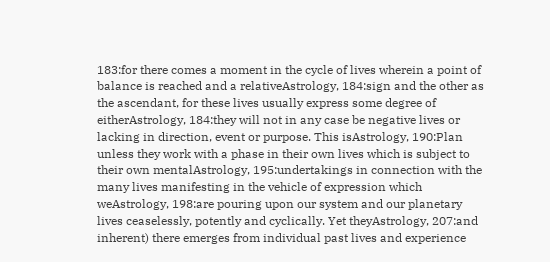183:for there comes a moment in the cycle of lives wherein a point of balance is reached and a relativeAstrology, 184:sign and the other as the ascendant, for these lives usually express some degree of eitherAstrology, 184:they will not in any case be negative lives or lacking in direction, event or purpose. This isAstrology, 190:Plan unless they work with a phase in their own lives which is subject to their own mentalAstrology, 195:undertakings in connection with the many lives manifesting in the vehicle of expression which weAstrology, 198:are pouring upon our system and our planetary lives ceaselessly, potently and cyclically. Yet theyAstrology, 207:and inherent) there emerges from individual past lives and experience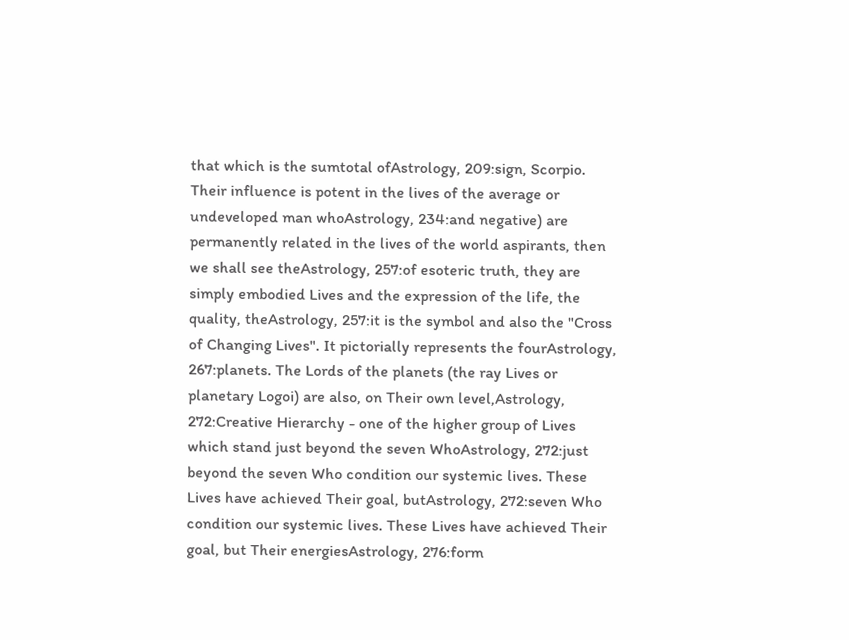that which is the sumtotal ofAstrology, 209:sign, Scorpio. Their influence is potent in the lives of the average or undeveloped man whoAstrology, 234:and negative) are permanently related in the lives of the world aspirants, then we shall see theAstrology, 257:of esoteric truth, they are simply embodied Lives and the expression of the life, the quality, theAstrology, 257:it is the symbol and also the "Cross of Changing Lives". It pictorially represents the fourAstrology, 267:planets. The Lords of the planets (the ray Lives or planetary Logoi) are also, on Their own level,Astrology, 272:Creative Hierarchy - one of the higher group of Lives which stand just beyond the seven WhoAstrology, 272:just beyond the seven Who condition our systemic lives. These Lives have achieved Their goal, butAstrology, 272:seven Who condition our systemic lives. These Lives have achieved Their goal, but Their energiesAstrology, 276:form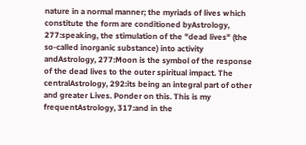nature in a normal manner; the myriads of lives which constitute the form are conditioned byAstrology, 277:speaking, the stimulation of the "dead lives" (the so-called inorganic substance) into activity andAstrology, 277:Moon is the symbol of the response of the dead lives to the outer spiritual impact. The centralAstrology, 292:its being an integral part of other and greater Lives. Ponder on this. This is my frequentAstrology, 317:and in the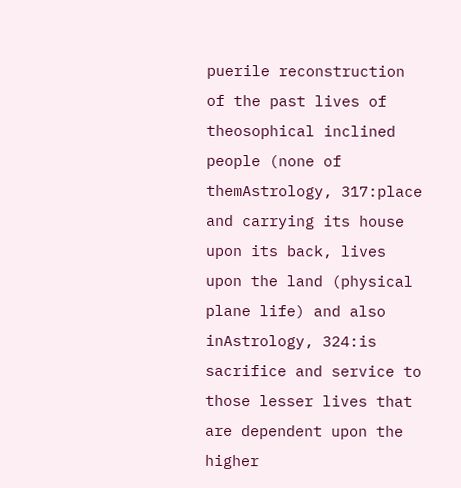puerile reconstruction of the past lives of theosophical inclined people (none of themAstrology, 317:place and carrying its house upon its back, lives upon the land (physical plane life) and also inAstrology, 324:is sacrifice and service to those lesser lives that are dependent upon the higher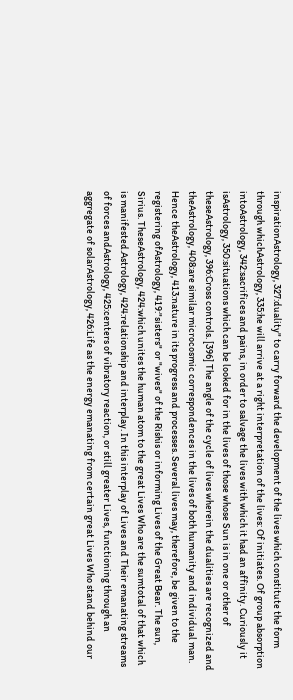inspirationAstrology, 327:duality" to carry forward the development of the lives which constitute the form through whichAstrology, 335:he will arrive at a right interpretation of the lives: Of initiates. Of group absorption intoAstrology, 342:sacrifices and pains, in order to salvage the lives with which it had an affinity. Curiously it isAstrology, 350:situations which can be looked for in the lives of those whose Sun is in one or other of theseAstrology, 396:Cross controls. [396] The angle of the cycle of lives wherein the dualities are recognized and theAstrology, 408:are similar microcosmic correspondences in the lives of both humanity and individual man. Hence theAstrology, 413:nature in its progress and processes. Several lives may, therefore, be given to the registering ofAstrology, 419:"sisters" or "wives" of the Rishis or informing Lives of the Great Bear. The sun, Sirius. TheseAstrology, 424:which unites the human atom to the great Lives Who are the sumtotal of that which is manifested.Astrology, 424:relationship and interplay. In this interplay of Lives and Their emanating streams of forces andAstrology, 425:centers of vibratory reaction, or still greater Lives, functioning through an aggregate of solarAstrology, 426:Life as the energy emanating from certain great Lives Who stand behind our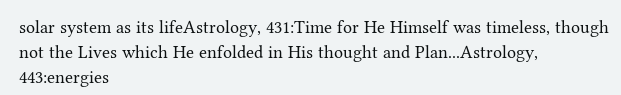solar system as its lifeAstrology, 431:Time for He Himself was timeless, though not the Lives which He enfolded in His thought and Plan...Astrology, 443:energies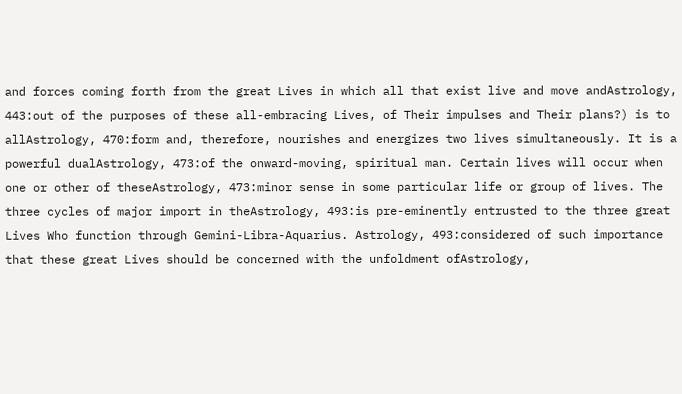and forces coming forth from the great Lives in which all that exist live and move andAstrology, 443:out of the purposes of these all-embracing Lives, of Their impulses and Their plans?) is to allAstrology, 470:form and, therefore, nourishes and energizes two lives simultaneously. It is a powerful dualAstrology, 473:of the onward-moving, spiritual man. Certain lives will occur when one or other of theseAstrology, 473:minor sense in some particular life or group of lives. The three cycles of major import in theAstrology, 493:is pre-eminently entrusted to the three great Lives Who function through Gemini-Libra-Aquarius. Astrology, 493:considered of such importance that these great Lives should be concerned with the unfoldment ofAstrology,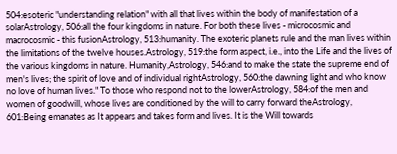504:esoteric "understanding relation" with all that lives within the body of manifestation of a solarAstrology, 506:all the four kingdoms in nature. For both these lives - microcosmic and macrocosmic - this fusionAstrology, 513:humanity. The exoteric planets rule and the man lives within the limitations of the twelve houses.Astrology, 519:the form aspect, i.e., into the Life and the lives of the various kingdoms in nature. Humanity,Astrology, 546:and to make the state the supreme end of men's lives; the spirit of love and of individual rightAstrology, 560:the dawning light and who know no love of human lives." To those who respond not to the lowerAstrology, 584:of the men and women of goodwill, whose lives are conditioned by the will to carry forward theAstrology, 601:Being emanates as It appears and takes form and lives. It is the Will towards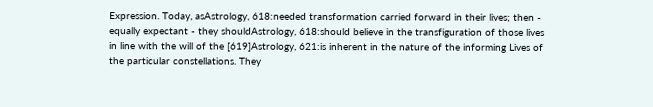Expression. Today, asAstrology, 618:needed transformation carried forward in their lives; then - equally expectant - they shouldAstrology, 618:should believe in the transfiguration of those lives in line with the will of the [619]Astrology, 621:is inherent in the nature of the informing Lives of the particular constellations. They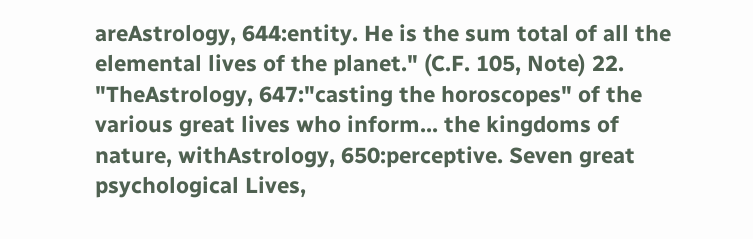areAstrology, 644:entity. He is the sum total of all the elemental lives of the planet." (C.F. 105, Note) 22. "TheAstrology, 647:"casting the horoscopes" of the various great lives who inform... the kingdoms of nature, withAstrology, 650:perceptive. Seven great psychological Lives,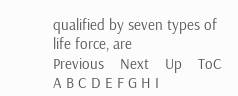qualified by seven types of life force, are
Previous    Next    Up    ToC    A B C D E F G H I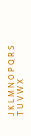J K L M N O P Q R S T U V W X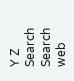Y Z
Search Search web